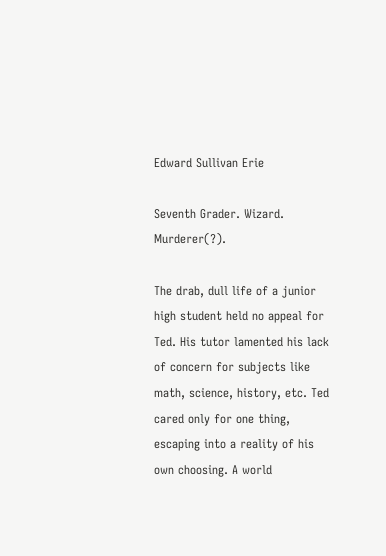Edward Sullivan Erie

Seventh Grader. Wizard. Murderer(?).

The drab, dull life of a junior high student held no appeal for Ted. His tutor lamented his lack of concern for subjects like math, science, history, etc. Ted cared only for one thing, escaping into a reality of his own choosing. A world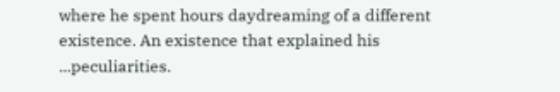where he spent hours daydreaming of a different existence. An existence that explained his ...peculiarities.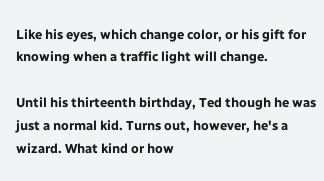Like his eyes, which change color, or his gift for knowing when a traffic light will change.

Until his thirteenth birthday, Ted though he was just a normal kid. Turns out, however, he's a wizard. What kind or how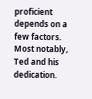proficient depends on a few factors. Most notably, Ted and his dedication.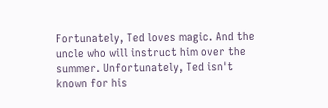Fortunately, Ted loves magic. And the uncle who will instruct him over the summer. Unfortunately, Ted isn't known for his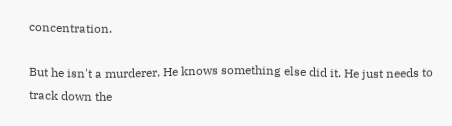concentration.

But he isn't a murderer. He knows something else did it. He just needs to track down the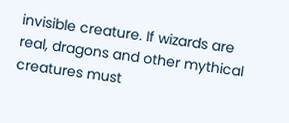invisible creature. If wizards are real, dragons and other mythical creatures must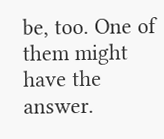be, too. One of them might have the answer.